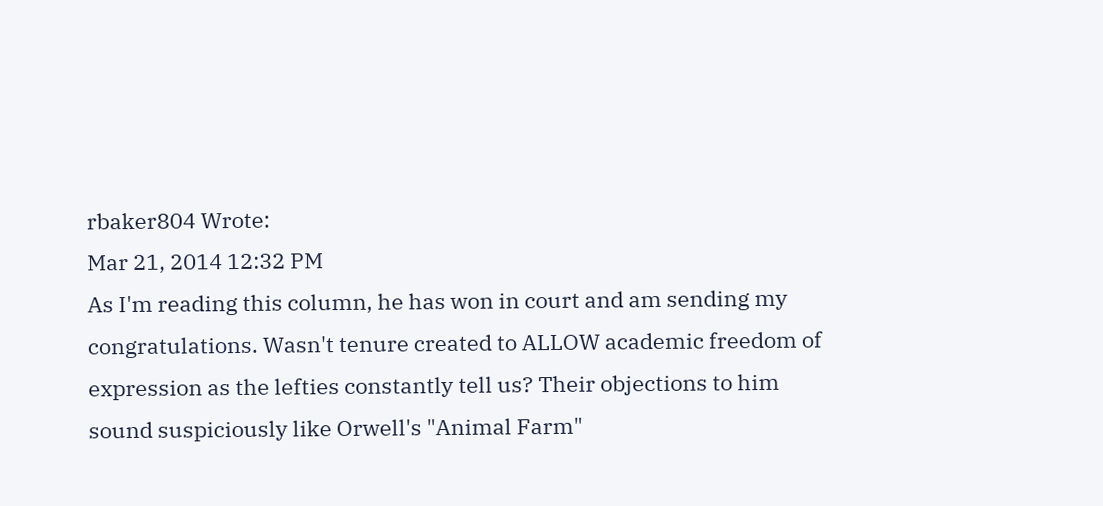rbaker804 Wrote:
Mar 21, 2014 12:32 PM
As I'm reading this column, he has won in court and am sending my congratulations. Wasn't tenure created to ALLOW academic freedom of expression as the lefties constantly tell us? Their objections to him sound suspiciously like Orwell's "Animal Farm"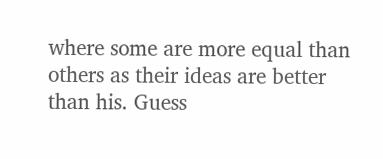where some are more equal than others as their ideas are better than his. Guess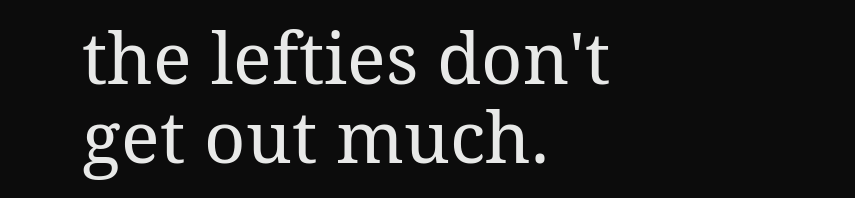the lefties don't get out much.